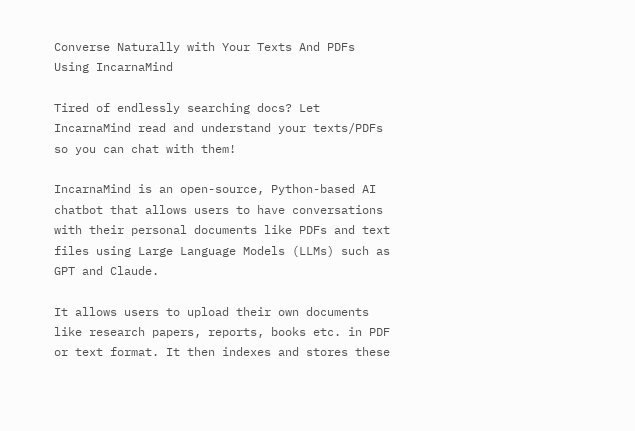Converse Naturally with Your Texts And PDFs Using IncarnaMind

Tired of endlessly searching docs? Let IncarnaMind read and understand your texts/PDFs so you can chat with them!

IncarnaMind is an open-source, Python-based AI chatbot that allows users to have conversations with their personal documents like PDFs and text files using Large Language Models (LLMs) such as GPT and Claude.

It allows users to upload their own documents like research papers, reports, books etc. in PDF or text format. It then indexes and stores these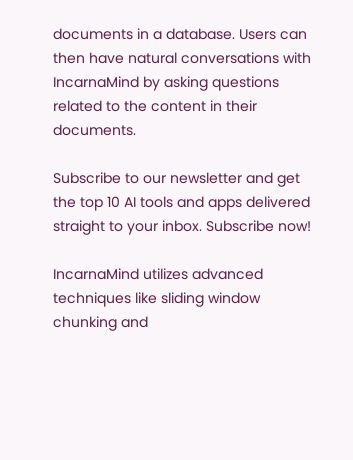documents in a database. Users can then have natural conversations with IncarnaMind by asking questions related to the content in their documents.

Subscribe to our newsletter and get the top 10 AI tools and apps delivered straight to your inbox. Subscribe now!

IncarnaMind utilizes advanced techniques like sliding window chunking and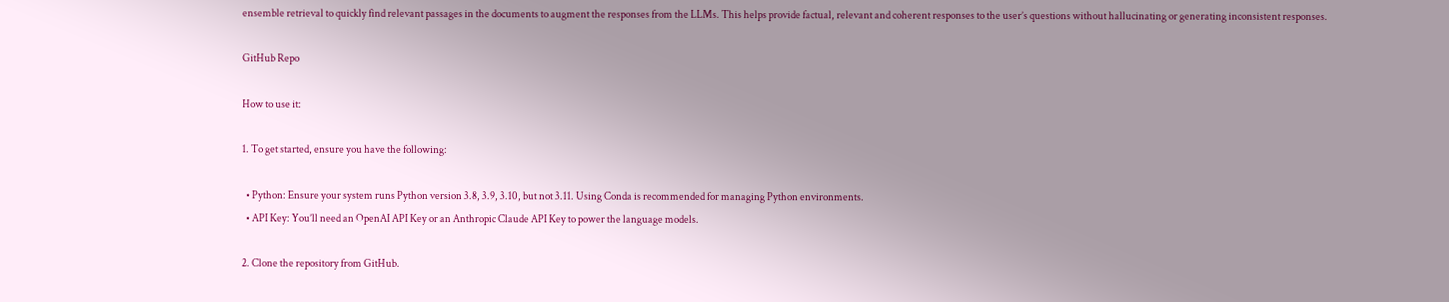ensemble retrieval to quickly find relevant passages in the documents to augment the responses from the LLMs. This helps provide factual, relevant and coherent responses to the user’s questions without hallucinating or generating inconsistent responses.

GitHub Repo

How to use it:

1. To get started, ensure you have the following:

  • Python: Ensure your system runs Python version 3.8, 3.9, 3.10, but not 3.11. Using Conda is recommended for managing Python environments.
  • API Key: You’ll need an OpenAI API Key or an Anthropic Claude API Key to power the language models.

2. Clone the repository from GitHub.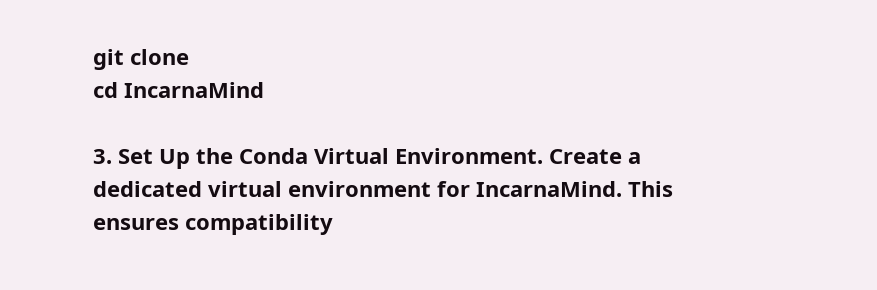git clone
cd IncarnaMind

3. Set Up the Conda Virtual Environment. Create a dedicated virtual environment for IncarnaMind. This ensures compatibility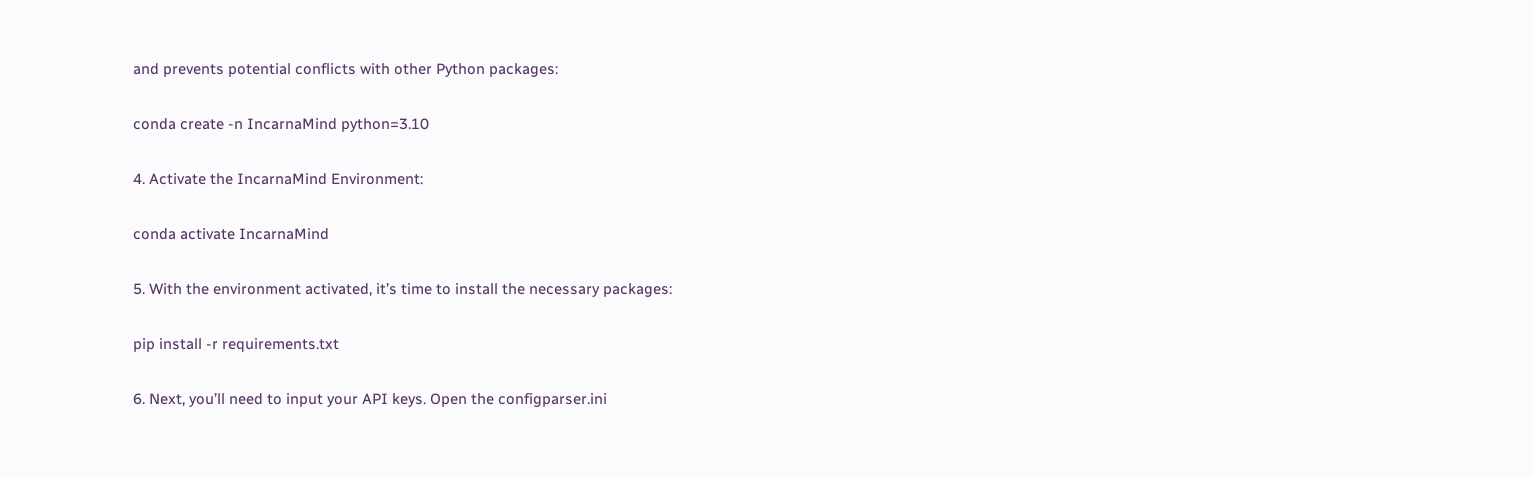and prevents potential conflicts with other Python packages:

conda create -n IncarnaMind python=3.10

4. Activate the IncarnaMind Environment:

conda activate IncarnaMind

5. With the environment activated, it’s time to install the necessary packages:

pip install -r requirements.txt

6. Next, you’ll need to input your API keys. Open the configparser.ini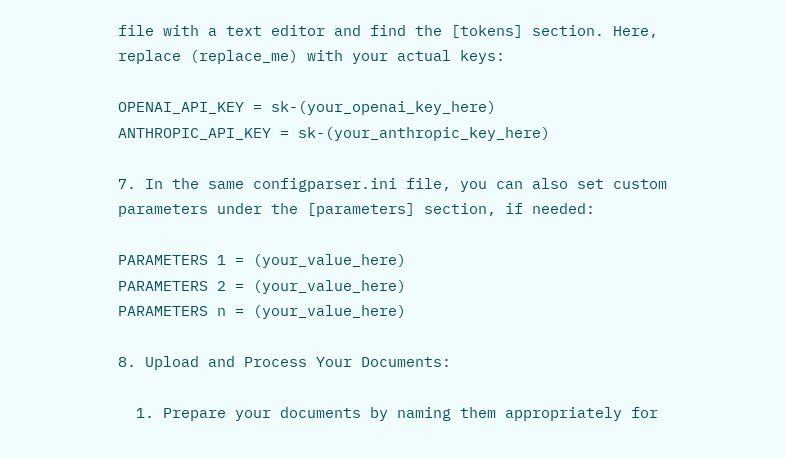file with a text editor and find the [tokens] section. Here, replace (replace_me) with your actual keys:

OPENAI_API_KEY = sk-(your_openai_key_here)
ANTHROPIC_API_KEY = sk-(your_anthropic_key_here)

7. In the same configparser.ini file, you can also set custom parameters under the [parameters] section, if needed:

PARAMETERS 1 = (your_value_here)
PARAMETERS 2 = (your_value_here)
PARAMETERS n = (your_value_here)

8. Upload and Process Your Documents:

  1. Prepare your documents by naming them appropriately for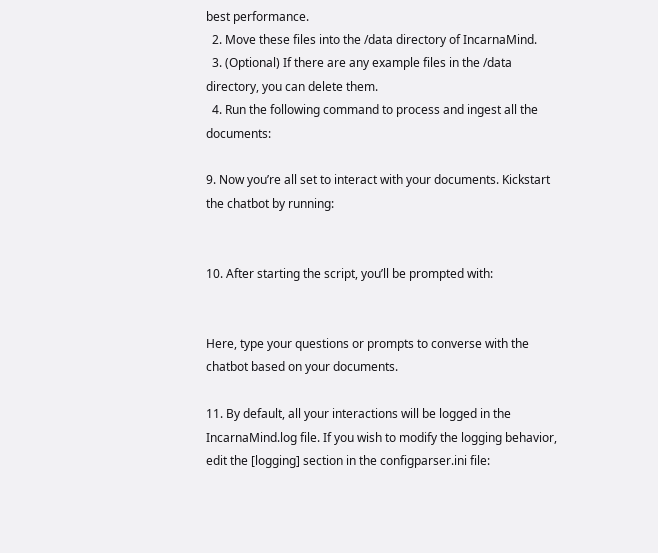best performance.
  2. Move these files into the /data directory of IncarnaMind.
  3. (Optional) If there are any example files in the /data directory, you can delete them.
  4. Run the following command to process and ingest all the documents:

9. Now you’re all set to interact with your documents. Kickstart the chatbot by running:


10. After starting the script, you’ll be prompted with:


Here, type your questions or prompts to converse with the chatbot based on your documents.

11. By default, all your interactions will be logged in the IncarnaMind.log file. If you wish to modify the logging behavior, edit the [logging] section in the configparser.ini file: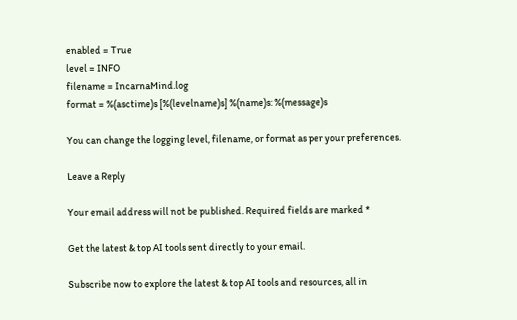enabled = True
level = INFO
filename = IncarnaMind.log
format = %(asctime)s [%(levelname)s] %(name)s: %(message)s

You can change the logging level, filename, or format as per your preferences.

Leave a Reply

Your email address will not be published. Required fields are marked *

Get the latest & top AI tools sent directly to your email.

Subscribe now to explore the latest & top AI tools and resources, all in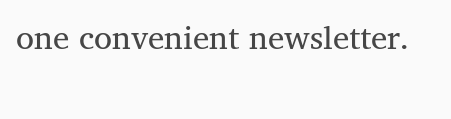one convenient newsletter.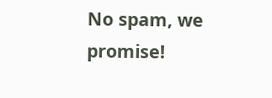No spam, we promise!